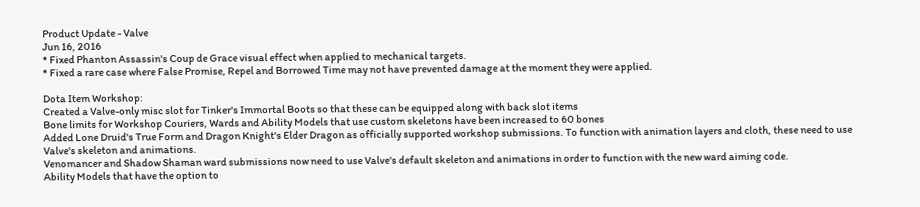Product Update - Valve
Jun 16, 2016
* Fixed Phanton Assassin's Coup de Grace visual effect when applied to mechanical targets.
* Fixed a rare case where False Promise, Repel and Borrowed Time may not have prevented damage at the moment they were applied.

Dota Item Workshop:
Created a Valve-only misc slot for Tinker's Immortal Boots so that these can be equipped along with back slot items
Bone limits for Workshop Couriers, Wards and Ability Models that use custom skeletons have been increased to 60 bones
Added Lone Druid's True Form and Dragon Knight's Elder Dragon as officially supported workshop submissions. To function with animation layers and cloth, these need to use Valve's skeleton and animations.
Venomancer and Shadow Shaman ward submissions now need to use Valve's default skeleton and animations in order to function with the new ward aiming code.
Ability Models that have the option to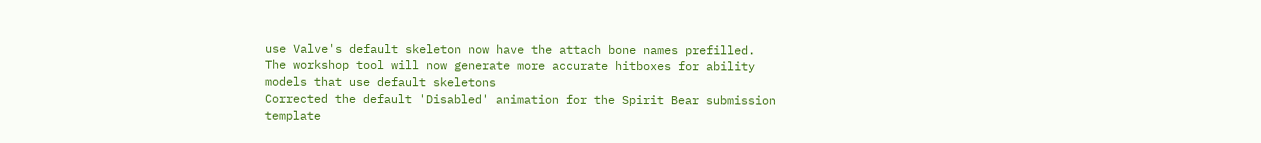use Valve's default skeleton now have the attach bone names prefilled.
The workshop tool will now generate more accurate hitboxes for ability models that use default skeletons
Corrected the default 'Disabled' animation for the Spirit Bear submission template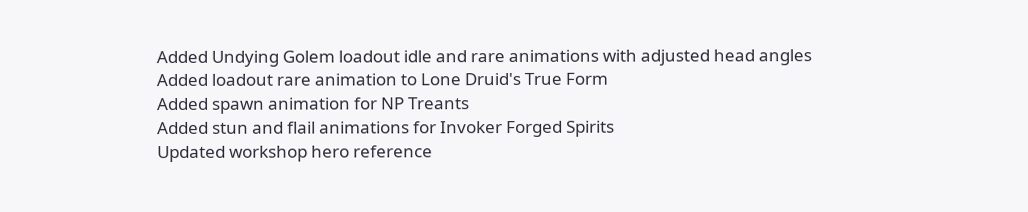Added Undying Golem loadout idle and rare animations with adjusted head angles
Added loadout rare animation to Lone Druid's True Form
Added spawn animation for NP Treants
Added stun and flail animations for Invoker Forged Spirits
Updated workshop hero reference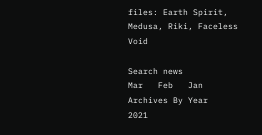files: Earth Spirit, Medusa, Riki, Faceless Void

Search news
Mar   Feb   Jan
Archives By Year
2021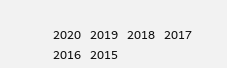2020   2019   2018   2017
2016   2015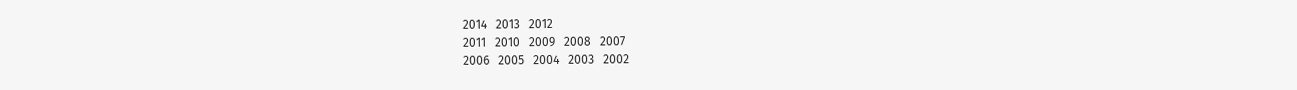2014   2013   2012
2011   2010   2009   2008   2007
2006   2005   2004   2003   2002